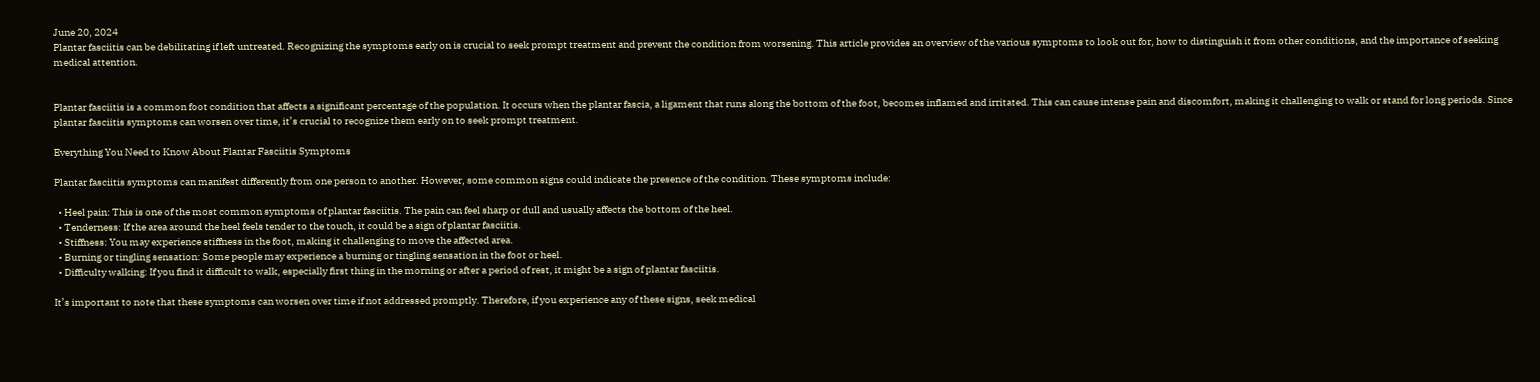June 20, 2024
Plantar fasciitis can be debilitating if left untreated. Recognizing the symptoms early on is crucial to seek prompt treatment and prevent the condition from worsening. This article provides an overview of the various symptoms to look out for, how to distinguish it from other conditions, and the importance of seeking medical attention.


Plantar fasciitis is a common foot condition that affects a significant percentage of the population. It occurs when the plantar fascia, a ligament that runs along the bottom of the foot, becomes inflamed and irritated. This can cause intense pain and discomfort, making it challenging to walk or stand for long periods. Since plantar fasciitis symptoms can worsen over time, it’s crucial to recognize them early on to seek prompt treatment.

Everything You Need to Know About Plantar Fasciitis Symptoms

Plantar fasciitis symptoms can manifest differently from one person to another. However, some common signs could indicate the presence of the condition. These symptoms include:

  • Heel pain: This is one of the most common symptoms of plantar fasciitis. The pain can feel sharp or dull and usually affects the bottom of the heel.
  • Tenderness: If the area around the heel feels tender to the touch, it could be a sign of plantar fasciitis.
  • Stiffness: You may experience stiffness in the foot, making it challenging to move the affected area.
  • Burning or tingling sensation: Some people may experience a burning or tingling sensation in the foot or heel.
  • Difficulty walking: If you find it difficult to walk, especially first thing in the morning or after a period of rest, it might be a sign of plantar fasciitis.

It’s important to note that these symptoms can worsen over time if not addressed promptly. Therefore, if you experience any of these signs, seek medical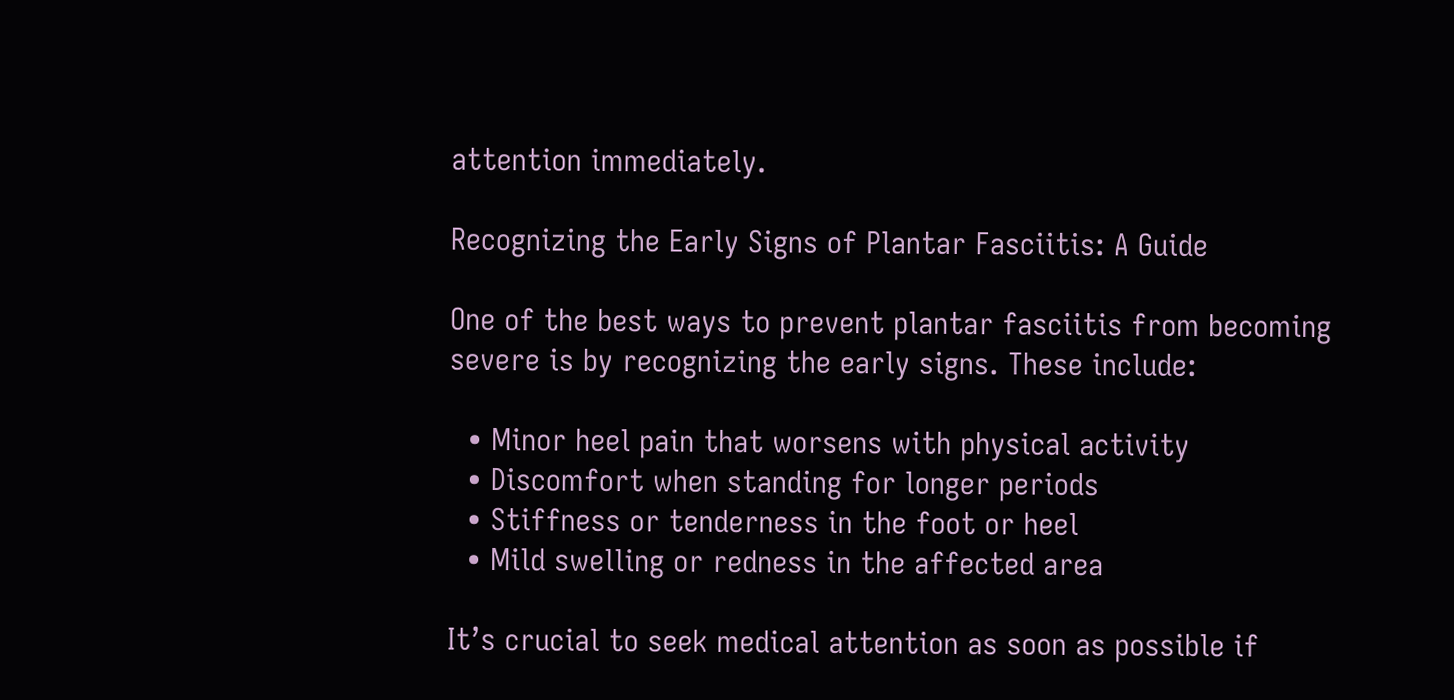attention immediately.

Recognizing the Early Signs of Plantar Fasciitis: A Guide

One of the best ways to prevent plantar fasciitis from becoming severe is by recognizing the early signs. These include:

  • Minor heel pain that worsens with physical activity
  • Discomfort when standing for longer periods
  • Stiffness or tenderness in the foot or heel
  • Mild swelling or redness in the affected area

It’s crucial to seek medical attention as soon as possible if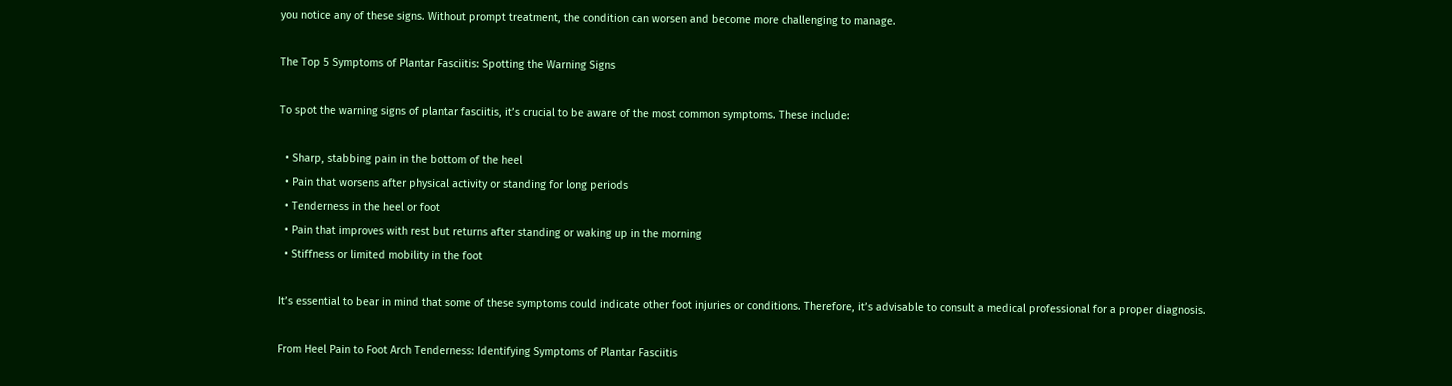you notice any of these signs. Without prompt treatment, the condition can worsen and become more challenging to manage.

The Top 5 Symptoms of Plantar Fasciitis: Spotting the Warning Signs

To spot the warning signs of plantar fasciitis, it’s crucial to be aware of the most common symptoms. These include:

  • Sharp, stabbing pain in the bottom of the heel
  • Pain that worsens after physical activity or standing for long periods
  • Tenderness in the heel or foot
  • Pain that improves with rest but returns after standing or waking up in the morning
  • Stiffness or limited mobility in the foot

It’s essential to bear in mind that some of these symptoms could indicate other foot injuries or conditions. Therefore, it’s advisable to consult a medical professional for a proper diagnosis.

From Heel Pain to Foot Arch Tenderness: Identifying Symptoms of Plantar Fasciitis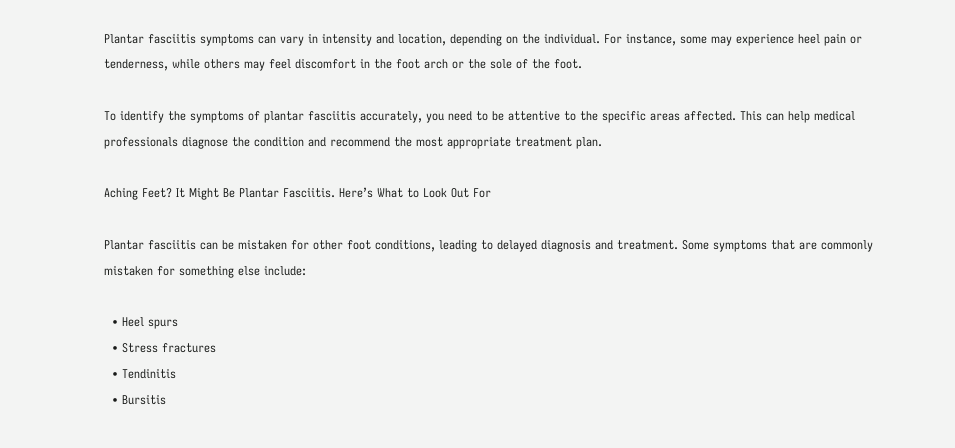Plantar fasciitis symptoms can vary in intensity and location, depending on the individual. For instance, some may experience heel pain or tenderness, while others may feel discomfort in the foot arch or the sole of the foot.

To identify the symptoms of plantar fasciitis accurately, you need to be attentive to the specific areas affected. This can help medical professionals diagnose the condition and recommend the most appropriate treatment plan.

Aching Feet? It Might Be Plantar Fasciitis. Here’s What to Look Out For

Plantar fasciitis can be mistaken for other foot conditions, leading to delayed diagnosis and treatment. Some symptoms that are commonly mistaken for something else include:

  • Heel spurs
  • Stress fractures
  • Tendinitis
  • Bursitis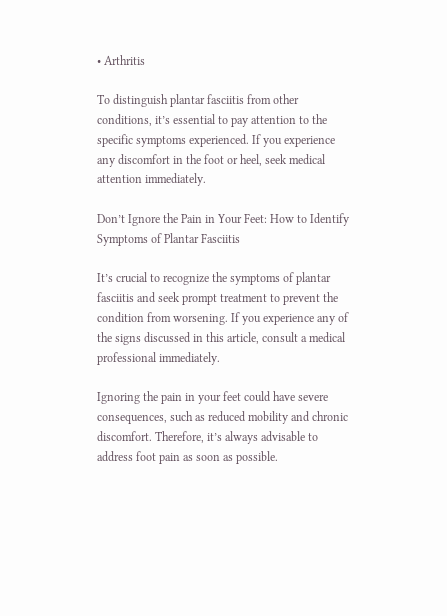• Arthritis

To distinguish plantar fasciitis from other conditions, it’s essential to pay attention to the specific symptoms experienced. If you experience any discomfort in the foot or heel, seek medical attention immediately.

Don’t Ignore the Pain in Your Feet: How to Identify Symptoms of Plantar Fasciitis

It’s crucial to recognize the symptoms of plantar fasciitis and seek prompt treatment to prevent the condition from worsening. If you experience any of the signs discussed in this article, consult a medical professional immediately.

Ignoring the pain in your feet could have severe consequences, such as reduced mobility and chronic discomfort. Therefore, it’s always advisable to address foot pain as soon as possible.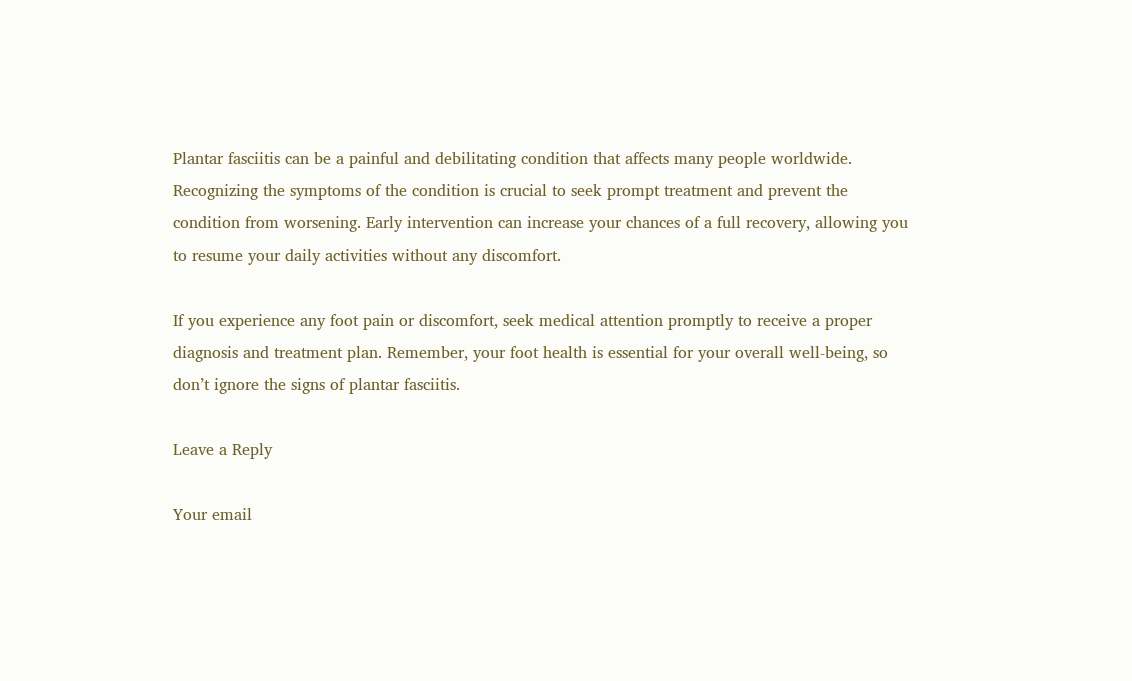Plantar fasciitis can be a painful and debilitating condition that affects many people worldwide. Recognizing the symptoms of the condition is crucial to seek prompt treatment and prevent the condition from worsening. Early intervention can increase your chances of a full recovery, allowing you to resume your daily activities without any discomfort.

If you experience any foot pain or discomfort, seek medical attention promptly to receive a proper diagnosis and treatment plan. Remember, your foot health is essential for your overall well-being, so don’t ignore the signs of plantar fasciitis.

Leave a Reply

Your email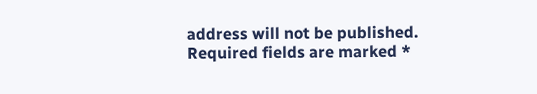address will not be published. Required fields are marked *